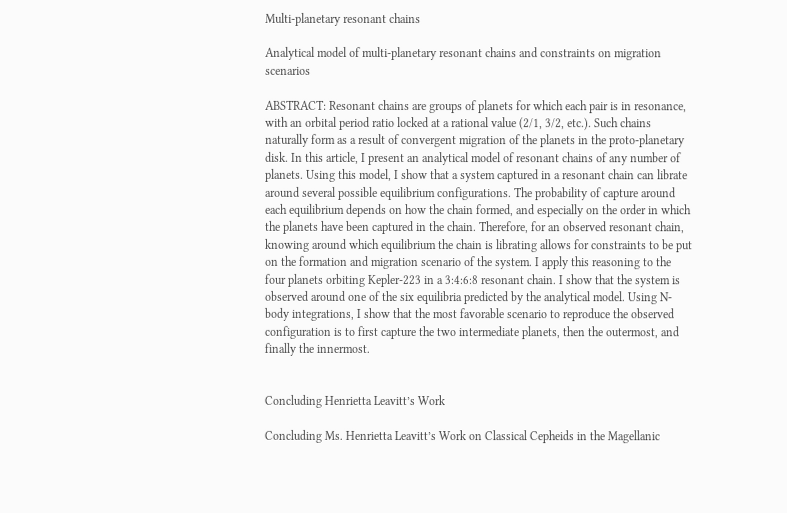Multi-planetary resonant chains

Analytical model of multi-planetary resonant chains and constraints on migration scenarios

ABSTRACT: Resonant chains are groups of planets for which each pair is in resonance, with an orbital period ratio locked at a rational value (2/1, 3/2, etc.). Such chains naturally form as a result of convergent migration of the planets in the proto-planetary disk. In this article, I present an analytical model of resonant chains of any number of planets. Using this model, I show that a system captured in a resonant chain can librate around several possible equilibrium configurations. The probability of capture around each equilibrium depends on how the chain formed, and especially on the order in which the planets have been captured in the chain. Therefore, for an observed resonant chain, knowing around which equilibrium the chain is librating allows for constraints to be put on the formation and migration scenario of the system. I apply this reasoning to the four planets orbiting Kepler-223 in a 3:4:6:8 resonant chain. I show that the system is observed around one of the six equilibria predicted by the analytical model. Using N-body integrations, I show that the most favorable scenario to reproduce the observed configuration is to first capture the two intermediate planets, then the outermost, and finally the innermost.


Concluding Henrietta Leavitt’s Work

Concluding Ms. Henrietta Leavitt’s Work on Classical Cepheids in the Magellanic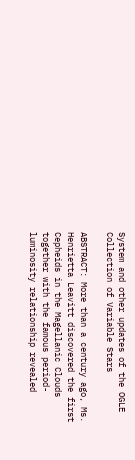System and other updates of the OGLE Collection of Variable Stars

ABSTRACT: More than a century ago, Ms. Henrietta Leavitt discovered the first Cepheids in the Magellanic Clouds together with the famous period-luminosity relationship revealed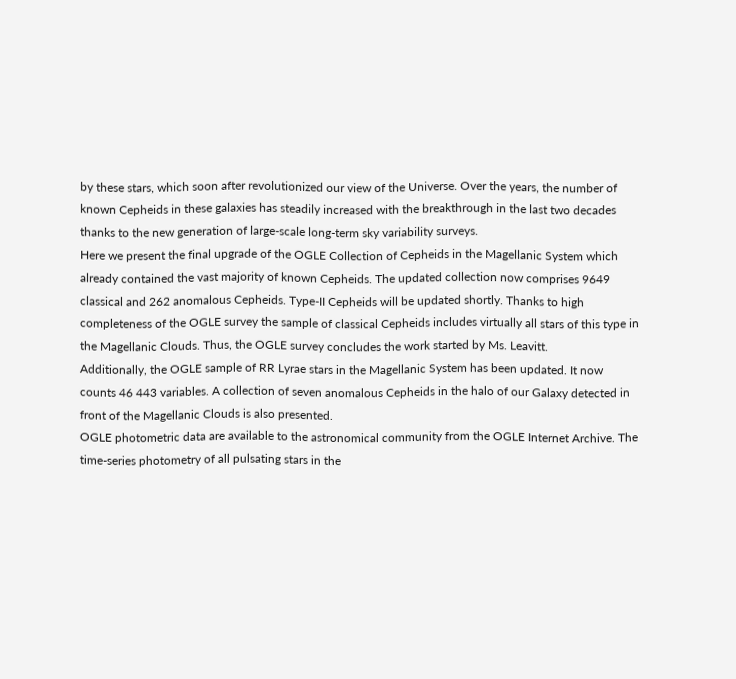by these stars, which soon after revolutionized our view of the Universe. Over the years, the number of known Cepheids in these galaxies has steadily increased with the breakthrough in the last two decades thanks to the new generation of large-scale long-term sky variability surveys.
Here we present the final upgrade of the OGLE Collection of Cepheids in the Magellanic System which already contained the vast majority of known Cepheids. The updated collection now comprises 9649 classical and 262 anomalous Cepheids. Type-II Cepheids will be updated shortly. Thanks to high completeness of the OGLE survey the sample of classical Cepheids includes virtually all stars of this type in the Magellanic Clouds. Thus, the OGLE survey concludes the work started by Ms. Leavitt.
Additionally, the OGLE sample of RR Lyrae stars in the Magellanic System has been updated. It now counts 46 443 variables. A collection of seven anomalous Cepheids in the halo of our Galaxy detected in front of the Magellanic Clouds is also presented.
OGLE photometric data are available to the astronomical community from the OGLE Internet Archive. The time-series photometry of all pulsating stars in the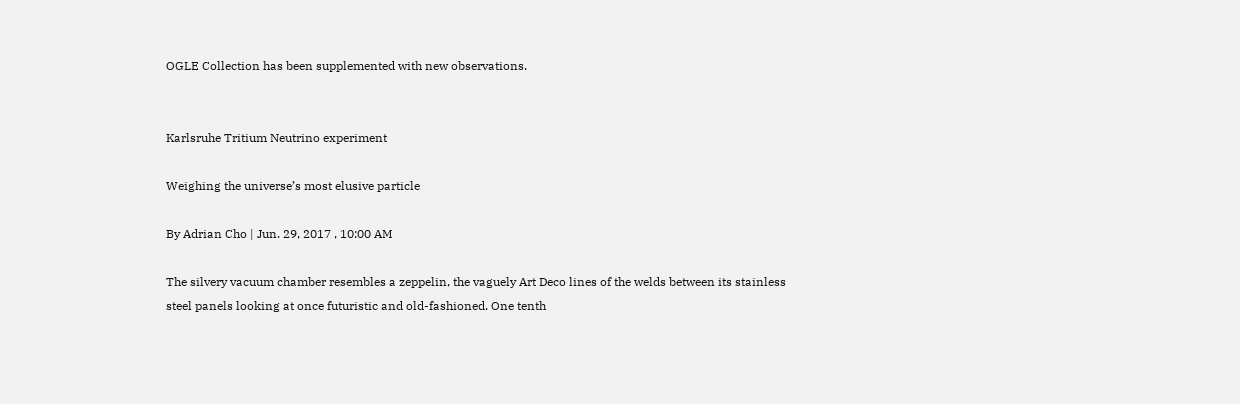OGLE Collection has been supplemented with new observations.


Karlsruhe Tritium Neutrino experiment

Weighing the universe’s most elusive particle

By Adrian Cho | Jun. 29, 2017 , 10:00 AM

The silvery vacuum chamber resembles a zeppelin, the vaguely Art Deco lines of the welds between its stainless steel panels looking at once futuristic and old-fashioned. One tenth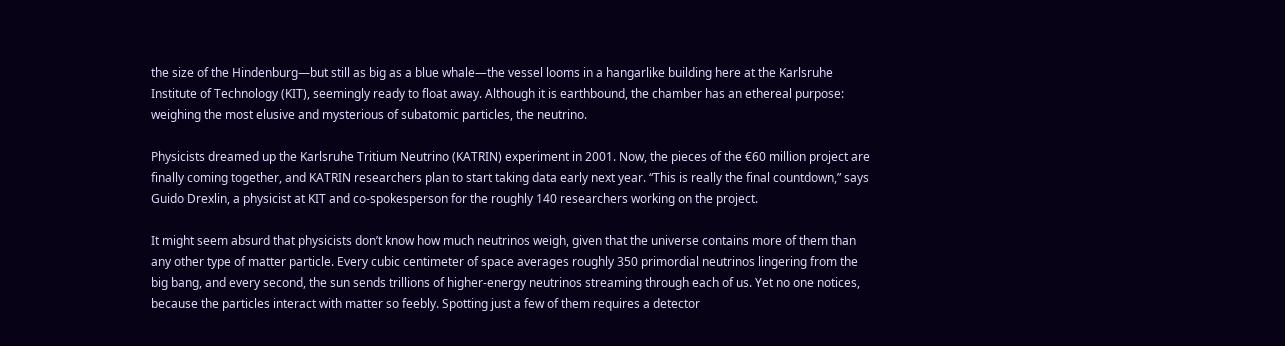the size of the Hindenburg—but still as big as a blue whale—the vessel looms in a hangarlike building here at the Karlsruhe Institute of Technology (KIT), seemingly ready to float away. Although it is earthbound, the chamber has an ethereal purpose: weighing the most elusive and mysterious of subatomic particles, the neutrino.

Physicists dreamed up the Karlsruhe Tritium Neutrino (KATRIN) experiment in 2001. Now, the pieces of the €60 million project are finally coming together, and KATRIN researchers plan to start taking data early next year. “This is really the final countdown,” says Guido Drexlin, a physicist at KIT and co-spokesperson for the roughly 140 researchers working on the project.

It might seem absurd that physicists don’t know how much neutrinos weigh, given that the universe contains more of them than any other type of matter particle. Every cubic centimeter of space averages roughly 350 primordial neutrinos lingering from the big bang, and every second, the sun sends trillions of higher-energy neutrinos streaming through each of us. Yet no one notices, because the particles interact with matter so feebly. Spotting just a few of them requires a detector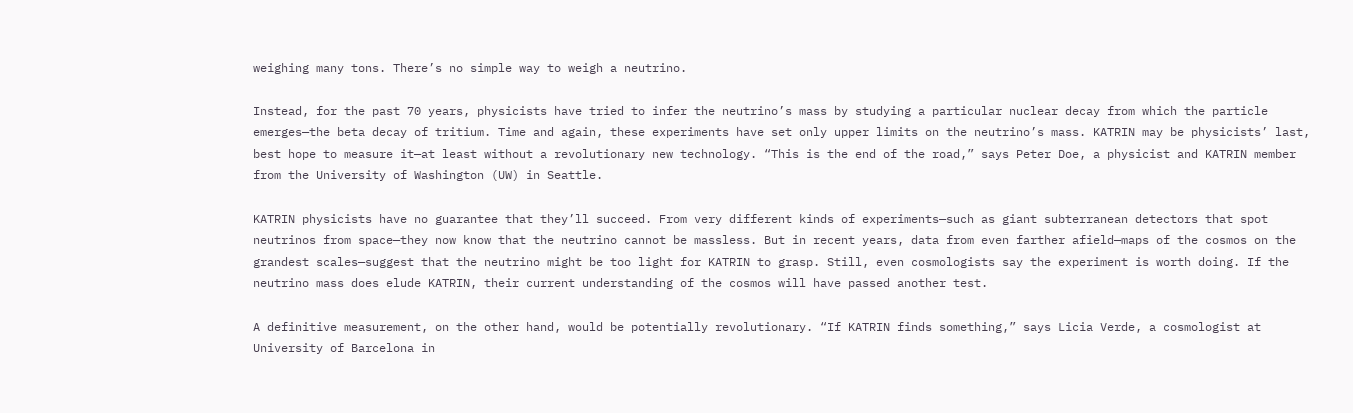weighing many tons. There’s no simple way to weigh a neutrino.

Instead, for the past 70 years, physicists have tried to infer the neutrino’s mass by studying a particular nuclear decay from which the particle emerges—the beta decay of tritium. Time and again, these experiments have set only upper limits on the neutrino’s mass. KATRIN may be physicists’ last, best hope to measure it—at least without a revolutionary new technology. “This is the end of the road,” says Peter Doe, a physicist and KATRIN member from the University of Washington (UW) in Seattle.

KATRIN physicists have no guarantee that they’ll succeed. From very different kinds of experiments—such as giant subterranean detectors that spot neutrinos from space—they now know that the neutrino cannot be massless. But in recent years, data from even farther afield—maps of the cosmos on the grandest scales—suggest that the neutrino might be too light for KATRIN to grasp. Still, even cosmologists say the experiment is worth doing. If the neutrino mass does elude KATRIN, their current understanding of the cosmos will have passed another test.

A definitive measurement, on the other hand, would be potentially revolutionary. “If KATRIN finds something,” says Licia Verde, a cosmologist at University of Barcelona in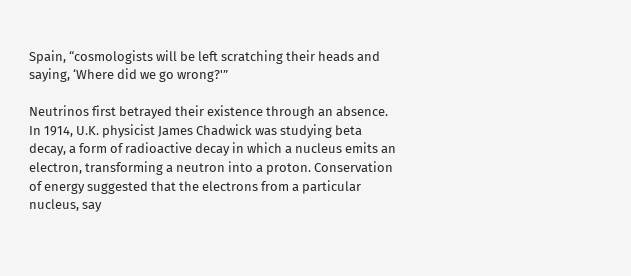Spain, “cosmologists will be left scratching their heads and saying, ‘Where did we go wrong?'”

Neutrinos first betrayed their existence through an absence. In 1914, U.K. physicist James Chadwick was studying beta decay, a form of radioactive decay in which a nucleus emits an electron, transforming a neutron into a proton. Conservation of energy suggested that the electrons from a particular nucleus, say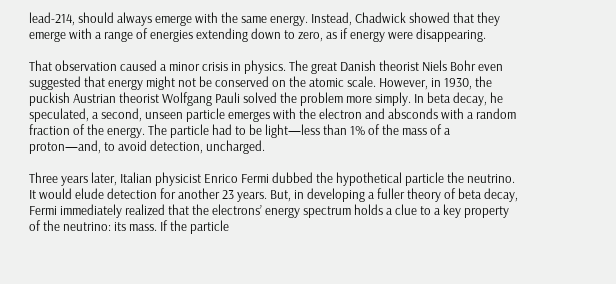lead-214, should always emerge with the same energy. Instead, Chadwick showed that they emerge with a range of energies extending down to zero, as if energy were disappearing.

That observation caused a minor crisis in physics. The great Danish theorist Niels Bohr even suggested that energy might not be conserved on the atomic scale. However, in 1930, the puckish Austrian theorist Wolfgang Pauli solved the problem more simply. In beta decay, he speculated, a second, unseen particle emerges with the electron and absconds with a random fraction of the energy. The particle had to be light—less than 1% of the mass of a proton—and, to avoid detection, uncharged.

Three years later, Italian physicist Enrico Fermi dubbed the hypothetical particle the neutrino. It would elude detection for another 23 years. But, in developing a fuller theory of beta decay, Fermi immediately realized that the electrons’ energy spectrum holds a clue to a key property of the neutrino: its mass. If the particle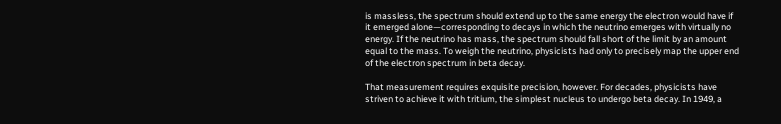is massless, the spectrum should extend up to the same energy the electron would have if it emerged alone—corresponding to decays in which the neutrino emerges with virtually no energy. If the neutrino has mass, the spectrum should fall short of the limit by an amount equal to the mass. To weigh the neutrino, physicists had only to precisely map the upper end of the electron spectrum in beta decay.

That measurement requires exquisite precision, however. For decades, physicists have striven to achieve it with tritium, the simplest nucleus to undergo beta decay. In 1949, a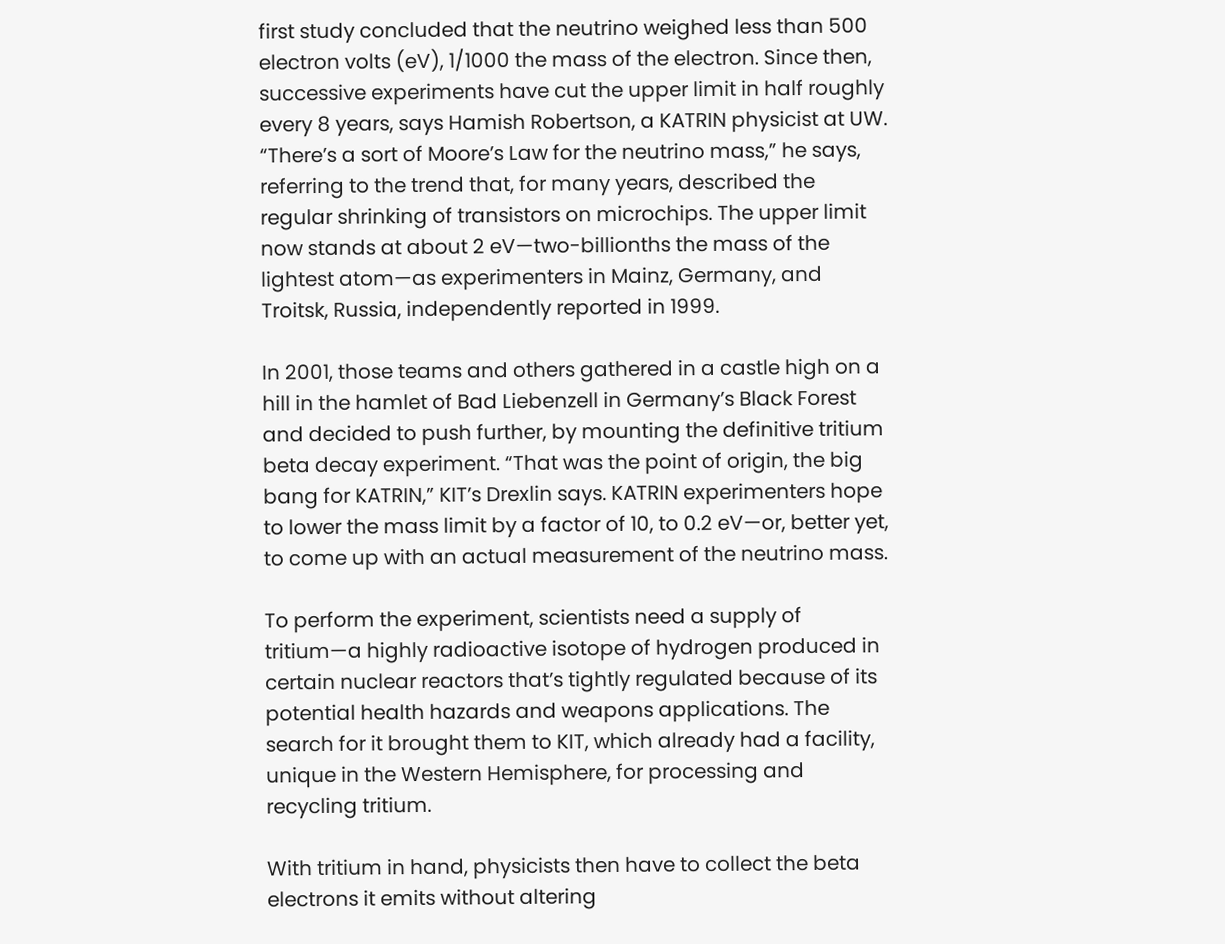first study concluded that the neutrino weighed less than 500 electron volts (eV), 1/1000 the mass of the electron. Since then, successive experiments have cut the upper limit in half roughly every 8 years, says Hamish Robertson, a KATRIN physicist at UW. “There’s a sort of Moore’s Law for the neutrino mass,” he says, referring to the trend that, for many years, described the regular shrinking of transistors on microchips. The upper limit now stands at about 2 eV—two-billionths the mass of the lightest atom—as experimenters in Mainz, Germany, and Troitsk, Russia, independently reported in 1999.

In 2001, those teams and others gathered in a castle high on a hill in the hamlet of Bad Liebenzell in Germany’s Black Forest and decided to push further, by mounting the definitive tritium beta decay experiment. “That was the point of origin, the big bang for KATRIN,” KIT’s Drexlin says. KATRIN experimenters hope to lower the mass limit by a factor of 10, to 0.2 eV—or, better yet, to come up with an actual measurement of the neutrino mass.

To perform the experiment, scientists need a supply of tritium—a highly radioactive isotope of hydrogen produced in certain nuclear reactors that’s tightly regulated because of its potential health hazards and weapons applications. The search for it brought them to KIT, which already had a facility, unique in the Western Hemisphere, for processing and recycling tritium.

With tritium in hand, physicists then have to collect the beta electrons it emits without altering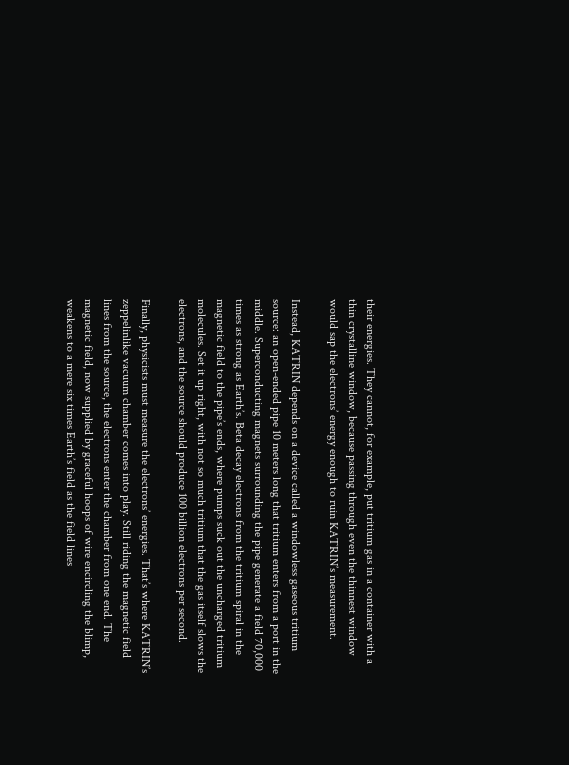their energies. They cannot, for example, put tritium gas in a container with a thin crystalline window, because passing through even the thinnest window would sap the electrons’ energy enough to ruin KATRIN’s measurement.

Instead, KATRIN depends on a device called a windowless gaseous tritium source: an open-ended pipe 10 meters long that tritium enters from a port in the middle. Superconducting magnets surrounding the pipe generate a field 70,000 times as strong as Earth’s. Beta decay electrons from the tritium spiral in the magnetic field to the pipe’s ends, where pumps suck out the uncharged tritium molecules. Set it up right, with not so much tritium that the gas itself slows the electrons, and the source should produce 100 billion electrons per second.

Finally, physicists must measure the electrons’ energies. That’s where KATRIN’s zeppelinlike vacuum chamber comes into play. Still riding the magnetic field lines from the source, the electrons enter the chamber from one end. The magnetic field, now supplied by graceful hoops of wire encircling the blimp, weakens to a mere six times Earth’s field as the field lines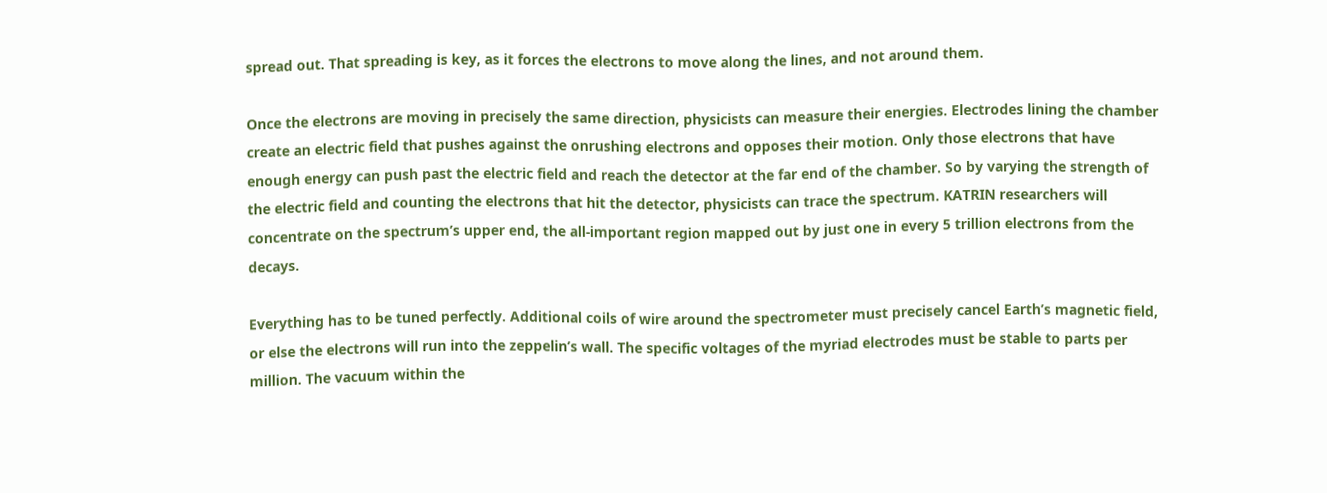spread out. That spreading is key, as it forces the electrons to move along the lines, and not around them.

Once the electrons are moving in precisely the same direction, physicists can measure their energies. Electrodes lining the chamber create an electric field that pushes against the onrushing electrons and opposes their motion. Only those electrons that have enough energy can push past the electric field and reach the detector at the far end of the chamber. So by varying the strength of the electric field and counting the electrons that hit the detector, physicists can trace the spectrum. KATRIN researchers will concentrate on the spectrum’s upper end, the all-important region mapped out by just one in every 5 trillion electrons from the decays.

Everything has to be tuned perfectly. Additional coils of wire around the spectrometer must precisely cancel Earth’s magnetic field, or else the electrons will run into the zeppelin’s wall. The specific voltages of the myriad electrodes must be stable to parts per million. The vacuum within the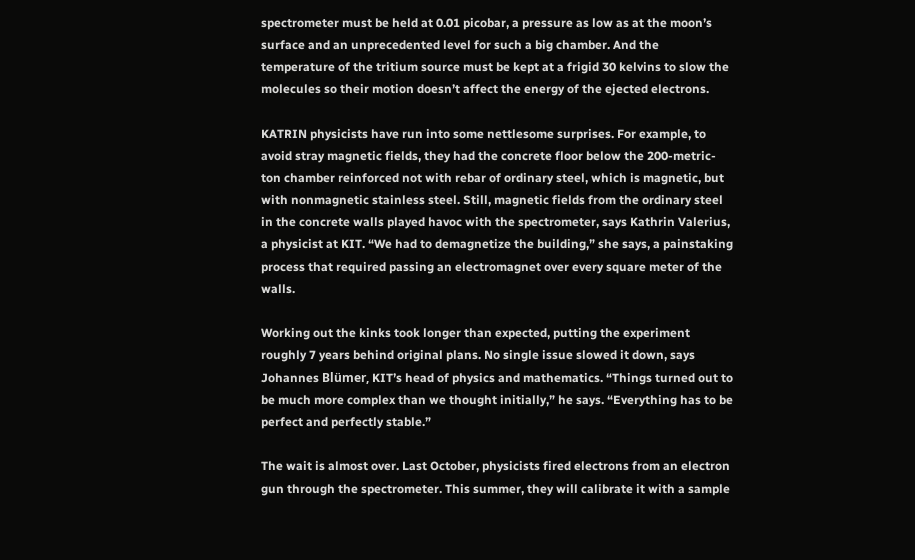spectrometer must be held at 0.01 picobar, a pressure as low as at the moon’s surface and an unprecedented level for such a big chamber. And the temperature of the tritium source must be kept at a frigid 30 kelvins to slow the molecules so their motion doesn’t affect the energy of the ejected electrons.

KATRIN physicists have run into some nettlesome surprises. For example, to avoid stray magnetic fields, they had the concrete floor below the 200-metric-ton chamber reinforced not with rebar of ordinary steel, which is magnetic, but with nonmagnetic stainless steel. Still, magnetic fields from the ordinary steel in the concrete walls played havoc with the spectrometer, says Kathrin Valerius, a physicist at KIT. “We had to demagnetize the building,” she says, a painstaking process that required passing an electromagnet over every square meter of the walls.

Working out the kinks took longer than expected, putting the experiment roughly 7 years behind original plans. No single issue slowed it down, says Johannes Blümer, KIT’s head of physics and mathematics. “Things turned out to be much more complex than we thought initially,” he says. “Everything has to be perfect and perfectly stable.”

The wait is almost over. Last October, physicists fired electrons from an electron gun through the spectrometer. This summer, they will calibrate it with a sample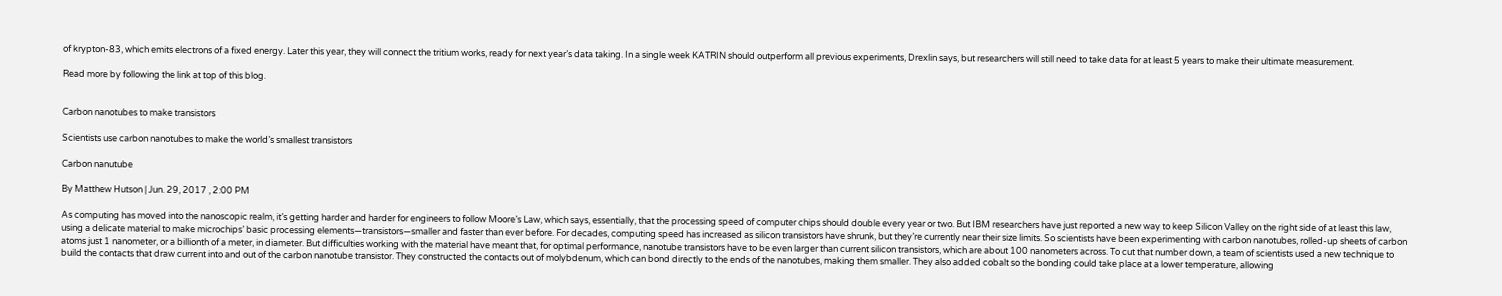of krypton-83, which emits electrons of a fixed energy. Later this year, they will connect the tritium works, ready for next year’s data taking. In a single week KATRIN should outperform all previous experiments, Drexlin says, but researchers will still need to take data for at least 5 years to make their ultimate measurement.

Read more by following the link at top of this blog.


Carbon nanotubes to make transistors

Scientists use carbon nanotubes to make the world’s smallest transistors

Carbon nanutube

By Matthew Hutson | Jun. 29, 2017 , 2:00 PM

As computing has moved into the nanoscopic realm, it’s getting harder and harder for engineers to follow Moore’s Law, which says, essentially, that the processing speed of computer chips should double every year or two. But IBM researchers have just reported a new way to keep Silicon Valley on the right side of at least this law, using a delicate material to make microchips’ basic processing elements—transistors—smaller and faster than ever before. For decades, computing speed has increased as silicon transistors have shrunk, but they’re currently near their size limits. So scientists have been experimenting with carbon nanotubes, rolled-up sheets of carbon atoms just 1 nanometer, or a billionth of a meter, in diameter. But difficulties working with the material have meant that, for optimal performance, nanotube transistors have to be even larger than current silicon transistors, which are about 100 nanometers across. To cut that number down, a team of scientists used a new technique to build the contacts that draw current into and out of the carbon nanotube transistor. They constructed the contacts out of molybdenum, which can bond directly to the ends of the nanotubes, making them smaller. They also added cobalt so the bonding could take place at a lower temperature, allowing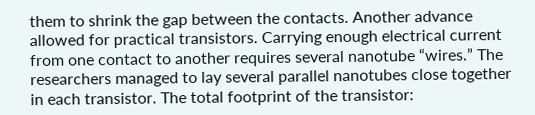them to shrink the gap between the contacts. Another advance allowed for practical transistors. Carrying enough electrical current from one contact to another requires several nanotube “wires.” The researchers managed to lay several parallel nanotubes close together in each transistor. The total footprint of the transistor: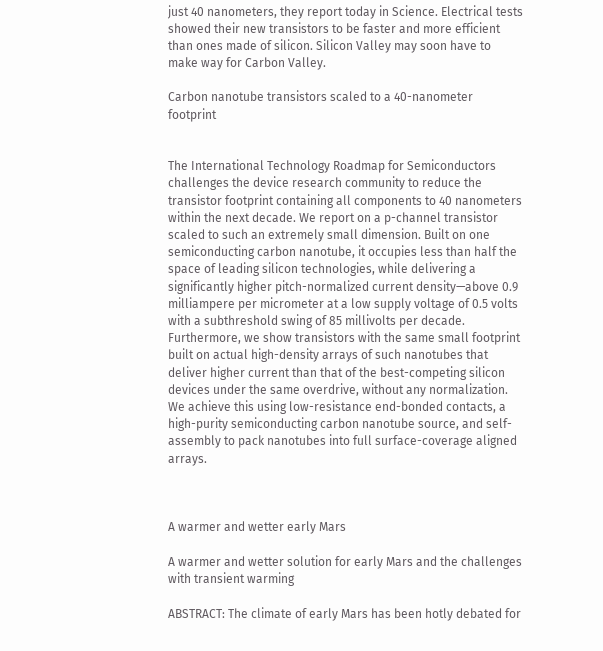just 40 nanometers, they report today in Science. Electrical tests showed their new transistors to be faster and more efficient than ones made of silicon. Silicon Valley may soon have to make way for Carbon Valley.

Carbon nanotube transistors scaled to a 40-nanometer footprint


The International Technology Roadmap for Semiconductors challenges the device research community to reduce the transistor footprint containing all components to 40 nanometers within the next decade. We report on a p-channel transistor scaled to such an extremely small dimension. Built on one semiconducting carbon nanotube, it occupies less than half the space of leading silicon technologies, while delivering a significantly higher pitch-normalized current density—above 0.9 milliampere per micrometer at a low supply voltage of 0.5 volts with a subthreshold swing of 85 millivolts per decade. Furthermore, we show transistors with the same small footprint built on actual high-density arrays of such nanotubes that deliver higher current than that of the best-competing silicon devices under the same overdrive, without any normalization. We achieve this using low-resistance end-bonded contacts, a high-purity semiconducting carbon nanotube source, and self-assembly to pack nanotubes into full surface-coverage aligned arrays.



A warmer and wetter early Mars

A warmer and wetter solution for early Mars and the challenges with transient warming

ABSTRACT: The climate of early Mars has been hotly debated for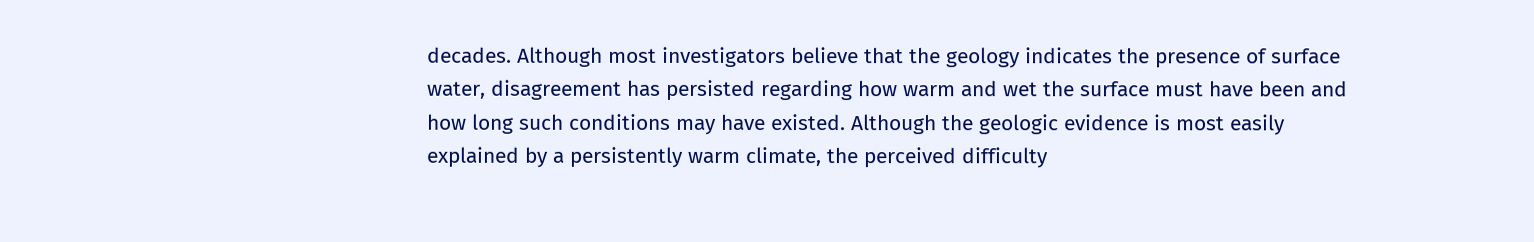decades. Although most investigators believe that the geology indicates the presence of surface water, disagreement has persisted regarding how warm and wet the surface must have been and how long such conditions may have existed. Although the geologic evidence is most easily explained by a persistently warm climate, the perceived difficulty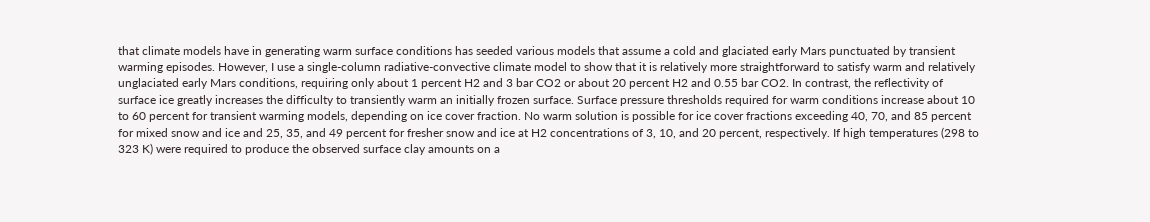that climate models have in generating warm surface conditions has seeded various models that assume a cold and glaciated early Mars punctuated by transient warming episodes. However, I use a single-column radiative-convective climate model to show that it is relatively more straightforward to satisfy warm and relatively unglaciated early Mars conditions, requiring only about 1 percent H2 and 3 bar CO2 or about 20 percent H2 and 0.55 bar CO2. In contrast, the reflectivity of surface ice greatly increases the difficulty to transiently warm an initially frozen surface. Surface pressure thresholds required for warm conditions increase about 10 to 60 percent for transient warming models, depending on ice cover fraction. No warm solution is possible for ice cover fractions exceeding 40, 70, and 85 percent for mixed snow and ice and 25, 35, and 49 percent for fresher snow and ice at H2 concentrations of 3, 10, and 20 percent, respectively. If high temperatures (298 to 323 K) were required to produce the observed surface clay amounts on a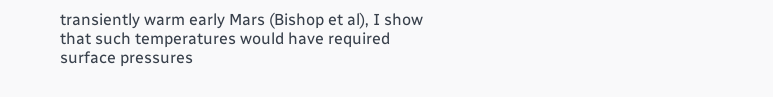transiently warm early Mars (Bishop et al), I show that such temperatures would have required surface pressures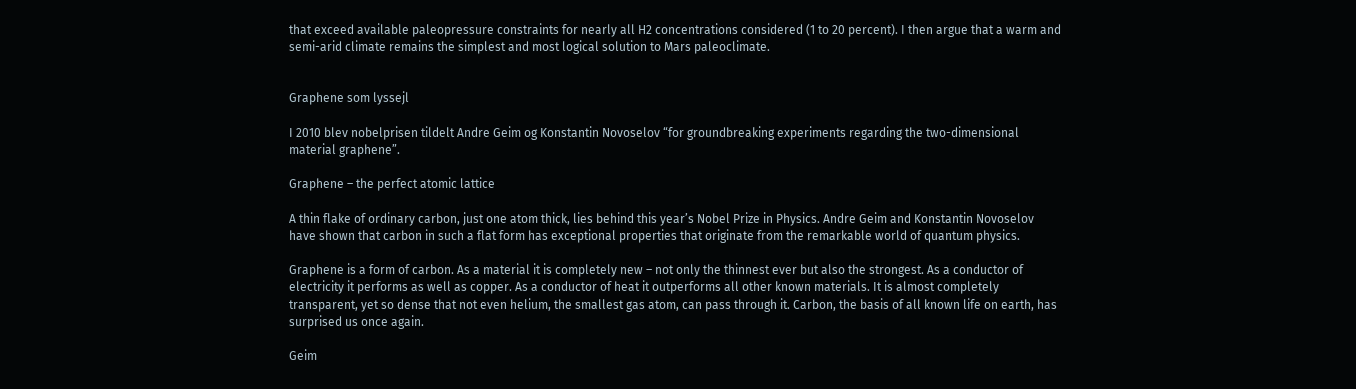that exceed available paleopressure constraints for nearly all H2 concentrations considered (1 to 20 percent). I then argue that a warm and semi-arid climate remains the simplest and most logical solution to Mars paleoclimate.


Graphene som lyssejl

I 2010 blev nobelprisen tildelt Andre Geim og Konstantin Novoselov “for groundbreaking experiments regarding the two-dimensional material graphene”.

Graphene – the perfect atomic lattice

A thin flake of ordinary carbon, just one atom thick, lies behind this year’s Nobel Prize in Physics. Andre Geim and Konstantin Novoselov have shown that carbon in such a flat form has exceptional properties that originate from the remarkable world of quantum physics.

Graphene is a form of carbon. As a material it is completely new – not only the thinnest ever but also the strongest. As a conductor of electricity it performs as well as copper. As a conductor of heat it outperforms all other known materials. It is almost completely transparent, yet so dense that not even helium, the smallest gas atom, can pass through it. Carbon, the basis of all known life on earth, has surprised us once again.

Geim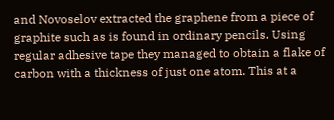and Novoselov extracted the graphene from a piece of graphite such as is found in ordinary pencils. Using regular adhesive tape they managed to obtain a flake of carbon with a thickness of just one atom. This at a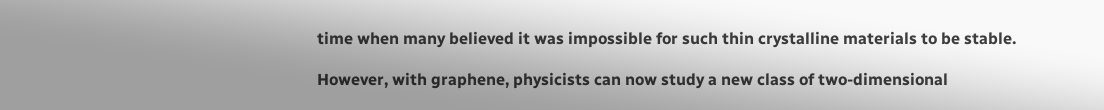time when many believed it was impossible for such thin crystalline materials to be stable.

However, with graphene, physicists can now study a new class of two-dimensional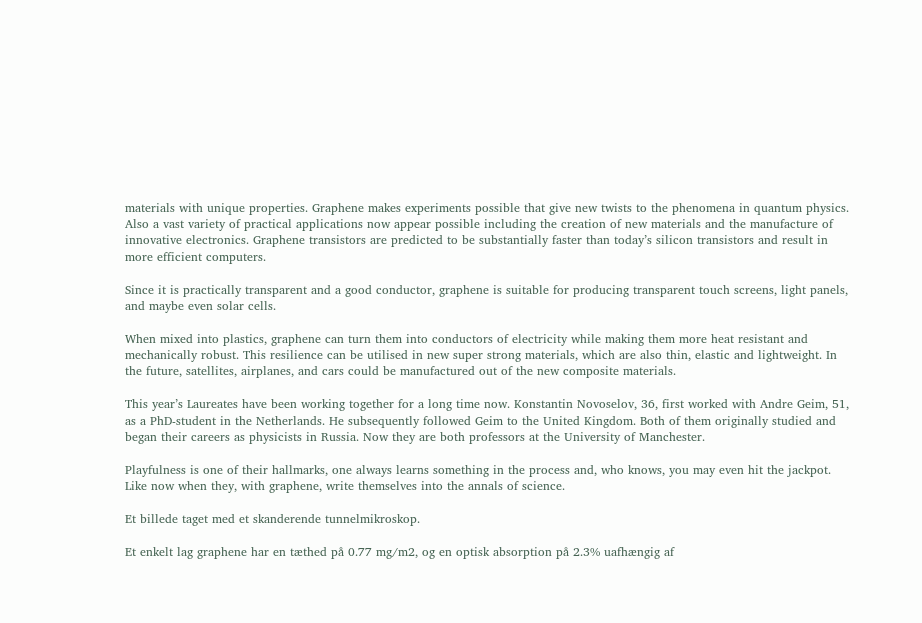materials with unique properties. Graphene makes experiments possible that give new twists to the phenomena in quantum physics. Also a vast variety of practical applications now appear possible including the creation of new materials and the manufacture of innovative electronics. Graphene transistors are predicted to be substantially faster than today’s silicon transistors and result in more efficient computers.

Since it is practically transparent and a good conductor, graphene is suitable for producing transparent touch screens, light panels, and maybe even solar cells.

When mixed into plastics, graphene can turn them into conductors of electricity while making them more heat resistant and mechanically robust. This resilience can be utilised in new super strong materials, which are also thin, elastic and lightweight. In the future, satellites, airplanes, and cars could be manufactured out of the new composite materials.

This year’s Laureates have been working together for a long time now. Konstantin Novoselov, 36, first worked with Andre Geim, 51, as a PhD-student in the Netherlands. He subsequently followed Geim to the United Kingdom. Both of them originally studied and began their careers as physicists in Russia. Now they are both professors at the University of Manchester.

Playfulness is one of their hallmarks, one always learns something in the process and, who knows, you may even hit the jackpot. Like now when they, with graphene, write themselves into the annals of science.

Et billede taget med et skanderende tunnelmikroskop.

Et enkelt lag graphene har en tæthed på 0.77 mg/m2, og en optisk absorption på 2.3% uafhængig af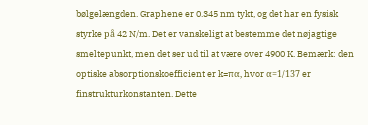bølgelængden. Graphene er 0.345 nm tykt, og det har en fysisk styrke på 42 N/m. Det er vanskeligt at bestemme det nøjagtige smeltepunkt, men det ser ud til at være over 4900 K. Bemærk: den optiske absorptionskoefficient er k=πα, hvor α=1/137 er finstrukturkonstanten. Dette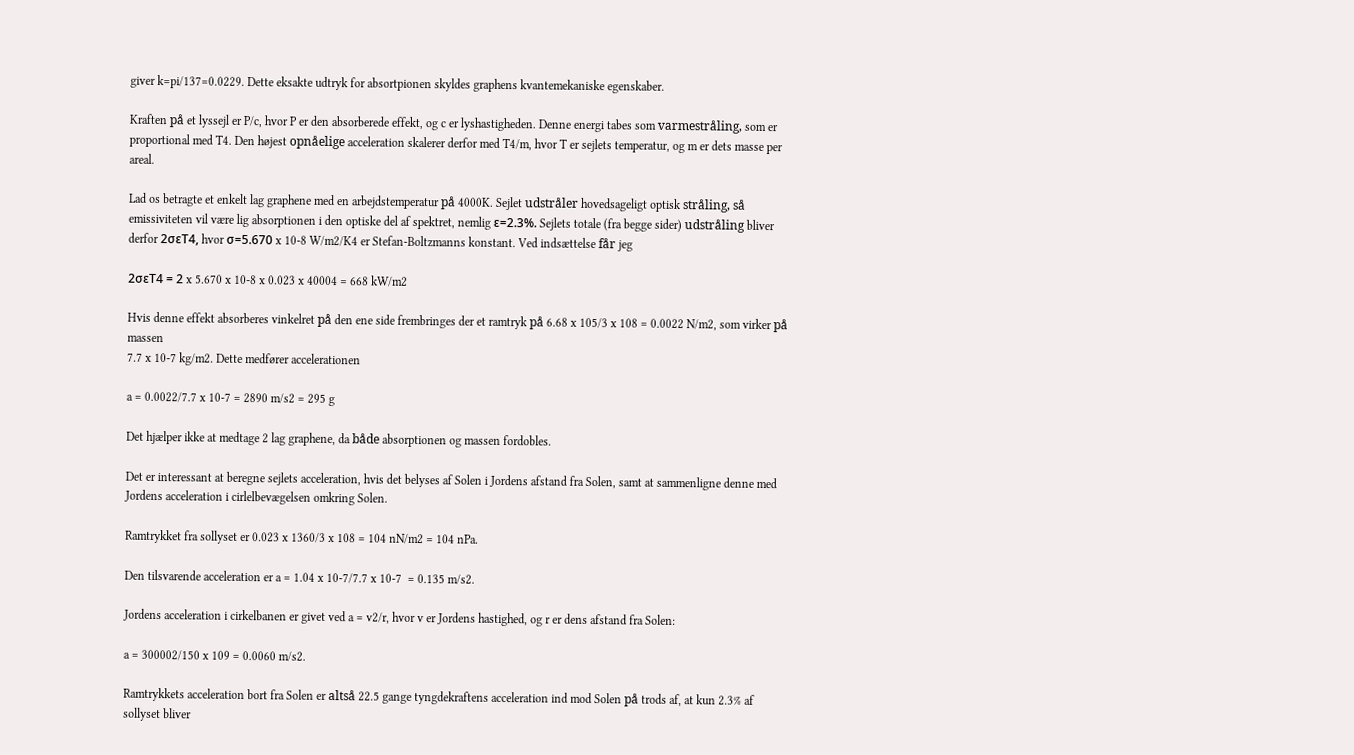giver k=pi/137=0.0229. Dette eksakte udtryk for absortpionen skyldes graphens kvantemekaniske egenskaber.

Kraften på et lyssejl er P/c, hvor P er den absorberede effekt, og c er lyshastigheden. Denne energi tabes som varmestråling, som er proportional med T4. Den højest opnåelige acceleration skalerer derfor med T4/m, hvor T er sejlets temperatur, og m er dets masse per areal.

Lad os betragte et enkelt lag graphene med en arbejdstemperatur på 4000K. Sejlet udstråler hovedsageligt optisk stråling, så emissiviteten vil være lig absorptionen i den optiske del af spektret, nemlig ε=2.3%. Sejlets totale (fra begge sider) udstråling bliver derfor 2σεT4, hvor σ=5.670 x 10-8 W/m2/K4 er Stefan-Boltzmanns konstant. Ved indsættelse får jeg

2σεT4 = 2 x 5.670 x 10-8 x 0.023 x 40004 = 668 kW/m2

Hvis denne effekt absorberes vinkelret på den ene side frembringes der et ramtryk på 6.68 x 105/3 x 108 = 0.0022 N/m2, som virker på massen
7.7 x 10-7 kg/m2. Dette medfører accelerationen

a = 0.0022/7.7 x 10-7 = 2890 m/s2 = 295 g

Det hjælper ikke at medtage 2 lag graphene, da både absorptionen og massen fordobles.

Det er interessant at beregne sejlets acceleration, hvis det belyses af Solen i Jordens afstand fra Solen, samt at sammenligne denne med Jordens acceleration i cirlelbevægelsen omkring Solen.

Ramtrykket fra sollyset er 0.023 x 1360/3 x 108 = 104 nN/m2 = 104 nPa.

Den tilsvarende acceleration er a = 1.04 x 10-7/7.7 x 10-7  = 0.135 m/s2.

Jordens acceleration i cirkelbanen er givet ved a = v2/r, hvor v er Jordens hastighed, og r er dens afstand fra Solen:

a = 300002/150 x 109 = 0.0060 m/s2.

Ramtrykkets acceleration bort fra Solen er altså 22.5 gange tyngdekraftens acceleration ind mod Solen på trods af, at kun 2.3% af sollyset bliver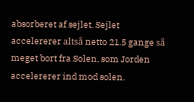absorberet af sejlet. Sejlet accelererer altså netto 21.5 gange så meget bort fra Solen, som Jorden accelererer ind mod solen.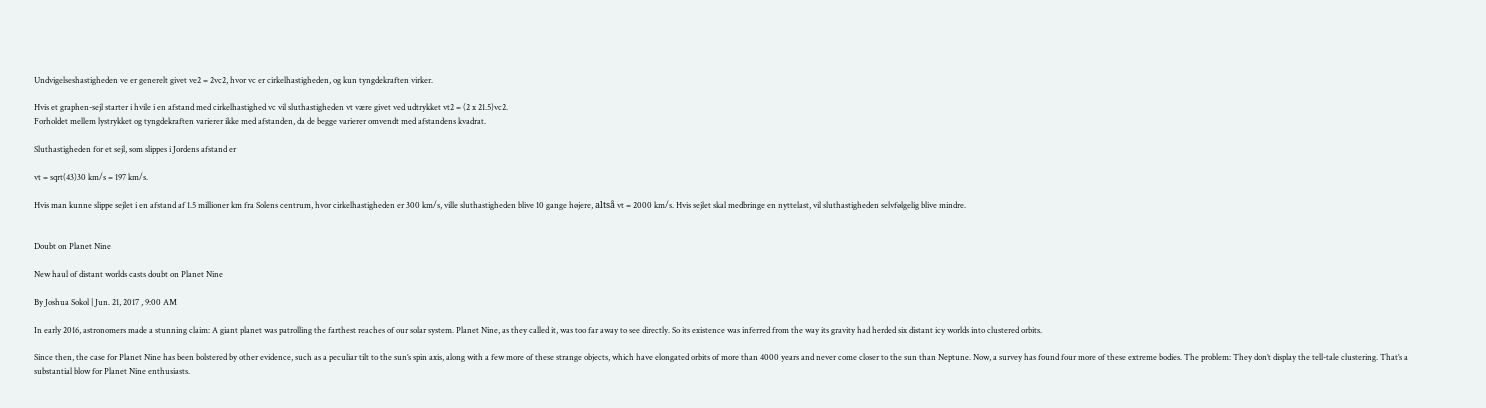Undvigelseshastigheden ve er generelt givet ve2 = 2vc2, hvor vc er cirkelhastigheden, og kun tyngdekraften virker.

Hvis et graphen-sejl starter i hvile i en afstand med cirkelhastighed vc vil sluthastigheden vt være givet ved udtrykket vt2 = (2 x 21.5)vc2.
Forholdet mellem lystrykket og tyngdekraften varierer ikke med afstanden, da de begge varierer omvendt med afstandens kvadrat.

Sluthastigheden for et sejl, som slippes i Jordens afstand er

vt = sqrt(43)30 km/s = 197 km/s.

Hvis man kunne slippe sejlet i en afstand af 1.5 millioner km fra Solens centrum, hvor cirkelhastigheden er 300 km/s, ville sluthastigheden blive 10 gange højere, altså vt = 2000 km/s. Hvis sejlet skal medbringe en nyttelast, vil sluthastigheden selvfølgelig blive mindre.


Doubt on Planet Nine

New haul of distant worlds casts doubt on Planet Nine

By Joshua Sokol | Jun. 21, 2017 , 9:00 AM

In early 2016, astronomers made a stunning claim: A giant planet was patrolling the farthest reaches of our solar system. Planet Nine, as they called it, was too far away to see directly. So its existence was inferred from the way its gravity had herded six distant icy worlds into clustered orbits.

Since then, the case for Planet Nine has been bolstered by other evidence, such as a peculiar tilt to the sun’s spin axis, along with a few more of these strange objects, which have elongated orbits of more than 4000 years and never come closer to the sun than Neptune. Now, a survey has found four more of these extreme bodies. The problem: They don’t display the tell-tale clustering. That’s a substantial blow for Planet Nine enthusiasts.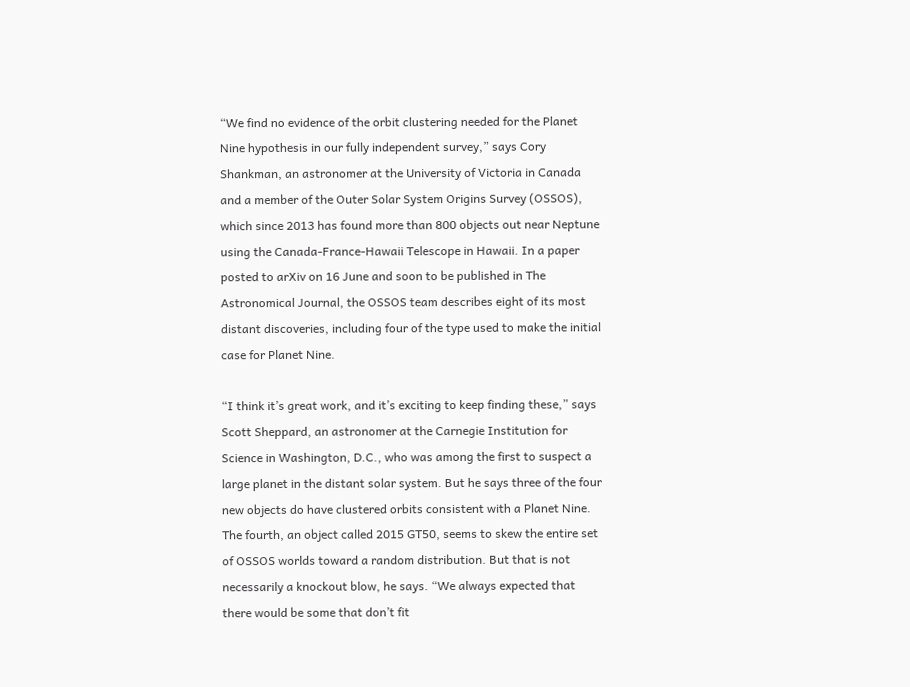“We find no evidence of the orbit clustering needed for the Planet Nine hypothesis in our fully independent survey,” says Cory Shankman, an astronomer at the University of Victoria in Canada and a member of the Outer Solar System Origins Survey (OSSOS), which since 2013 has found more than 800 objects out near Neptune using the Canada-France-Hawaii Telescope in Hawaii. In a paper posted to arXiv on 16 June and soon to be published in The Astronomical Journal, the OSSOS team describes eight of its most distant discoveries, including four of the type used to make the initial case for Planet Nine.

“I think it’s great work, and it’s exciting to keep finding these,” says Scott Sheppard, an astronomer at the Carnegie Institution for Science in Washington, D.C., who was among the first to suspect a large planet in the distant solar system. But he says three of the four new objects do have clustered orbits consistent with a Planet Nine. The fourth, an object called 2015 GT50, seems to skew the entire set of OSSOS worlds toward a random distribution. But that is not necessarily a knockout blow, he says. “We always expected that there would be some that don’t fit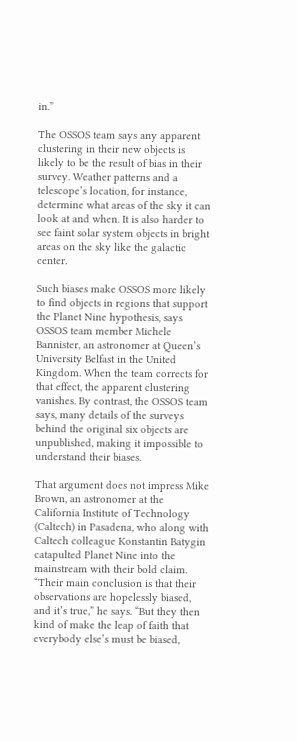in.”

The OSSOS team says any apparent clustering in their new objects is likely to be the result of bias in their survey. Weather patterns and a telescope’s location, for instance, determine what areas of the sky it can look at and when. It is also harder to see faint solar system objects in bright areas on the sky like the galactic center.

Such biases make OSSOS more likely to find objects in regions that support the Planet Nine hypothesis, says OSSOS team member Michele Bannister, an astronomer at Queen’s University Belfast in the United Kingdom. When the team corrects for that effect, the apparent clustering vanishes. By contrast, the OSSOS team says, many details of the surveys behind the original six objects are unpublished, making it impossible to understand their biases.

That argument does not impress Mike Brown, an astronomer at the California Institute of Technology (Caltech) in Pasadena, who along with Caltech colleague Konstantin Batygin catapulted Planet Nine into the mainstream with their bold claim. “Their main conclusion is that their observations are hopelessly biased, and it’s true,” he says. “But they then kind of make the leap of faith that everybody else’s must be biased,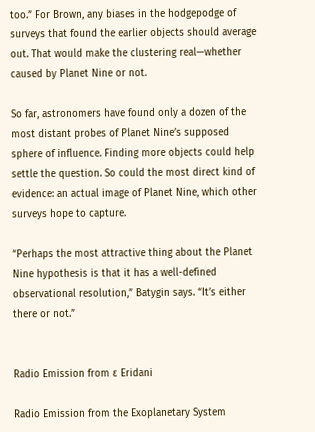too.” For Brown, any biases in the hodgepodge of surveys that found the earlier objects should average out. That would make the clustering real—whether caused by Planet Nine or not.

So far, astronomers have found only a dozen of the most distant probes of Planet Nine’s supposed sphere of influence. Finding more objects could help settle the question. So could the most direct kind of evidence: an actual image of Planet Nine, which other surveys hope to capture.

“Perhaps the most attractive thing about the Planet Nine hypothesis is that it has a well-defined observational resolution,” Batygin says. “It’s either there or not.”


Radio Emission from ε Eridani

Radio Emission from the Exoplanetary System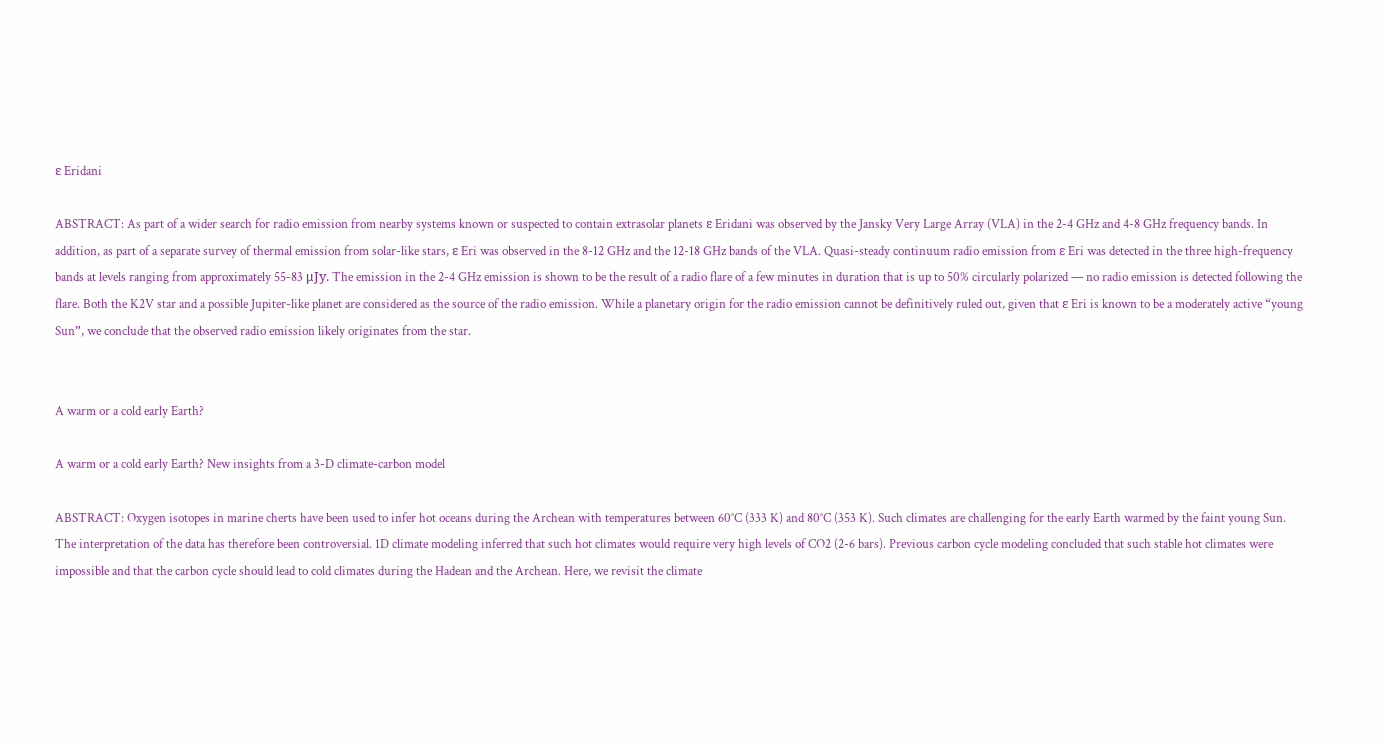ε Eridani

ABSTRACT: As part of a wider search for radio emission from nearby systems known or suspected to contain extrasolar planets ε Eridani was observed by the Jansky Very Large Array (VLA) in the 2-4 GHz and 4-8 GHz frequency bands. In addition, as part of a separate survey of thermal emission from solar-like stars, ε Eri was observed in the 8-12 GHz and the 12-18 GHz bands of the VLA. Quasi-steady continuum radio emission from ε Eri was detected in the three high-frequency bands at levels ranging from approximately 55-83 μJy. The emission in the 2-4 GHz emission is shown to be the result of a radio flare of a few minutes in duration that is up to 50% circularly polarized — no radio emission is detected following the flare. Both the K2V star and a possible Jupiter-like planet are considered as the source of the radio emission. While a planetary origin for the radio emission cannot be definitively ruled out, given that ε Eri is known to be a moderately active “young Sun”, we conclude that the observed radio emission likely originates from the star.


A warm or a cold early Earth?

A warm or a cold early Earth? New insights from a 3-D climate-carbon model

ABSTRACT: Oxygen isotopes in marine cherts have been used to infer hot oceans during the Archean with temperatures between 60°C (333 K) and 80°C (353 K). Such climates are challenging for the early Earth warmed by the faint young Sun. The interpretation of the data has therefore been controversial. 1D climate modeling inferred that such hot climates would require very high levels of CO2 (2-6 bars). Previous carbon cycle modeling concluded that such stable hot climates were impossible and that the carbon cycle should lead to cold climates during the Hadean and the Archean. Here, we revisit the climate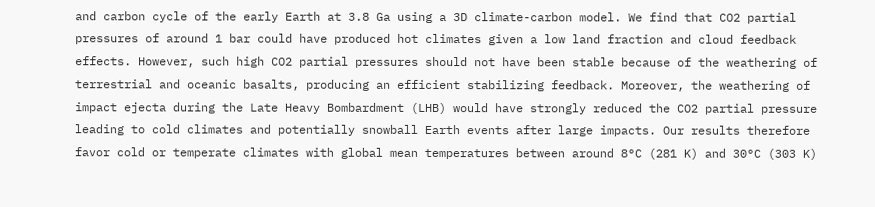and carbon cycle of the early Earth at 3.8 Ga using a 3D climate-carbon model. We find that CO2 partial pressures of around 1 bar could have produced hot climates given a low land fraction and cloud feedback effects. However, such high CO2 partial pressures should not have been stable because of the weathering of terrestrial and oceanic basalts, producing an efficient stabilizing feedback. Moreover, the weathering of impact ejecta during the Late Heavy Bombardment (LHB) would have strongly reduced the CO2 partial pressure leading to cold climates and potentially snowball Earth events after large impacts. Our results therefore favor cold or temperate climates with global mean temperatures between around 8°C (281 K) and 30°C (303 K)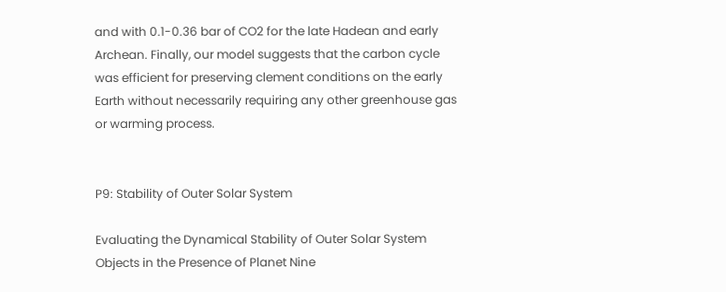and with 0.1-0.36 bar of CO2 for the late Hadean and early Archean. Finally, our model suggests that the carbon cycle was efficient for preserving clement conditions on the early Earth without necessarily requiring any other greenhouse gas or warming process.


P9: Stability of Outer Solar System

Evaluating the Dynamical Stability of Outer Solar System Objects in the Presence of Planet Nine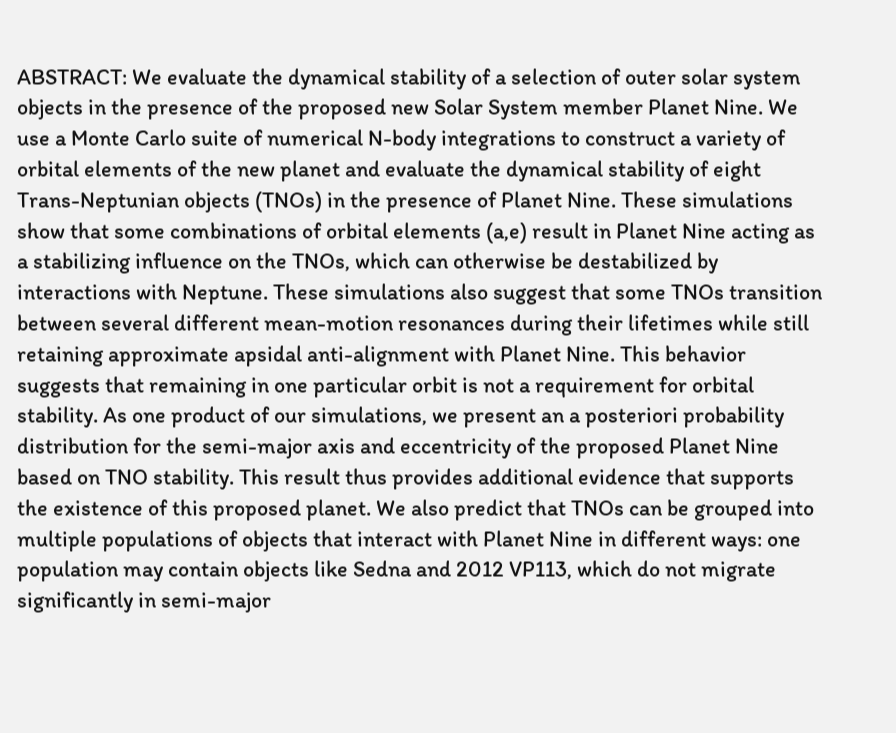ABSTRACT: We evaluate the dynamical stability of a selection of outer solar system objects in the presence of the proposed new Solar System member Planet Nine. We use a Monte Carlo suite of numerical N-body integrations to construct a variety of orbital elements of the new planet and evaluate the dynamical stability of eight Trans-Neptunian objects (TNOs) in the presence of Planet Nine. These simulations show that some combinations of orbital elements (a,e) result in Planet Nine acting as a stabilizing influence on the TNOs, which can otherwise be destabilized by interactions with Neptune. These simulations also suggest that some TNOs transition between several different mean-motion resonances during their lifetimes while still retaining approximate apsidal anti-alignment with Planet Nine. This behavior suggests that remaining in one particular orbit is not a requirement for orbital stability. As one product of our simulations, we present an a posteriori probability distribution for the semi-major axis and eccentricity of the proposed Planet Nine based on TNO stability. This result thus provides additional evidence that supports the existence of this proposed planet. We also predict that TNOs can be grouped into multiple populations of objects that interact with Planet Nine in different ways: one population may contain objects like Sedna and 2012 VP113, which do not migrate significantly in semi-major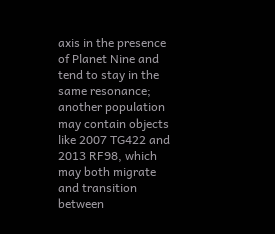axis in the presence of Planet Nine and tend to stay in the same resonance; another population may contain objects like 2007 TG422 and 2013 RF98, which may both migrate and transition between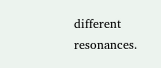different resonances.